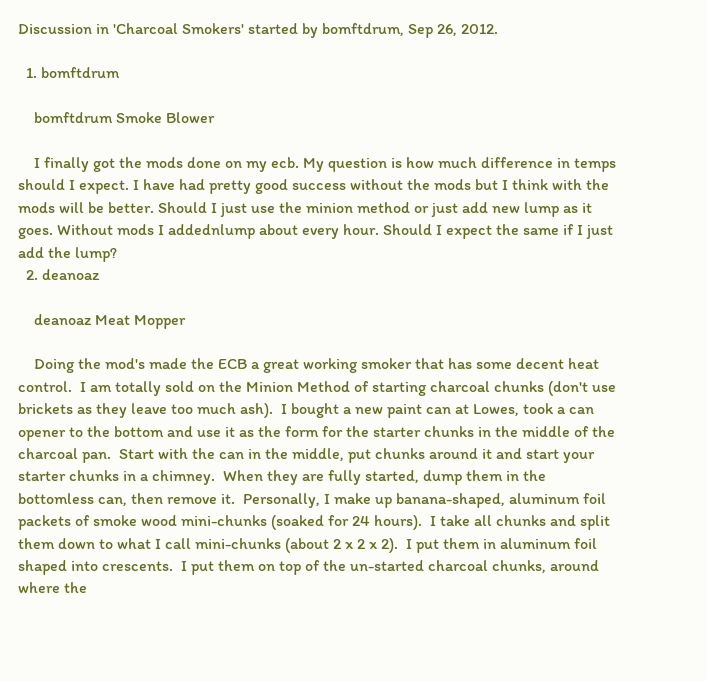Discussion in 'Charcoal Smokers' started by bomftdrum, Sep 26, 2012.

  1. bomftdrum

    bomftdrum Smoke Blower

    I finally got the mods done on my ecb. My question is how much difference in temps should I expect. I have had pretty good success without the mods but I think with the mods will be better. Should I just use the minion method or just add new lump as it goes. Without mods I addednlump about every hour. Should I expect the same if I just add the lump?
  2. deanoaz

    deanoaz Meat Mopper

    Doing the mod's made the ECB a great working smoker that has some decent heat control.  I am totally sold on the Minion Method of starting charcoal chunks (don't use brickets as they leave too much ash).  I bought a new paint can at Lowes, took a can opener to the bottom and use it as the form for the starter chunks in the middle of the charcoal pan.  Start with the can in the middle, put chunks around it and start your starter chunks in a chimney.  When they are fully started, dump them in the bottomless can, then remove it.  Personally, I make up banana-shaped, aluminum foil packets of smoke wood mini-chunks (soaked for 24 hours).  I take all chunks and split them down to what I call mini-chunks (about 2 x 2 x 2).  I put them in aluminum foil shaped into crescents.  I put them on top of the un-started charcoal chunks, around where the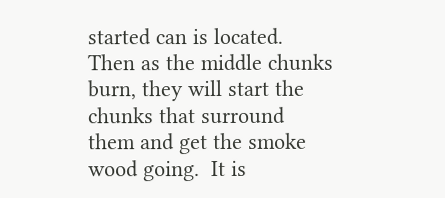started can is located.  Then as the middle chunks burn, they will start the chunks that surround them and get the smoke wood going.  It is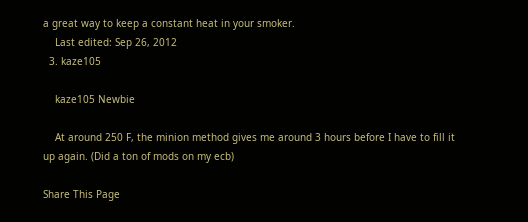a great way to keep a constant heat in your smoker.
    Last edited: Sep 26, 2012
  3. kaze105

    kaze105 Newbie

    At around 250 F, the minion method gives me around 3 hours before I have to fill it up again. (Did a ton of mods on my ecb)

Share This Page